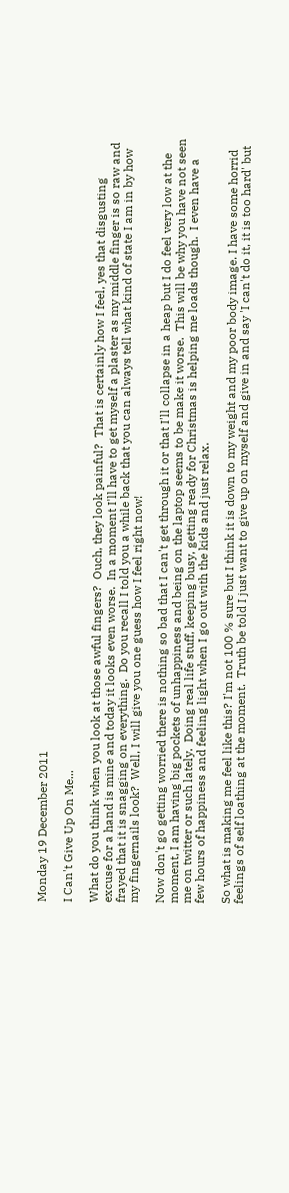Monday 19 December 2011

I Can't Give Up On Me...

What do you think when you look at those awful fingers?  Ouch, they look painful?  That is certainly how I feel, yes that disgusting excuse for a hand is mine and today it looks even worse.  In a moment I'll have to get myself a plaster as my middle finger is so raw and frayed that it is snagging on everything.  Do you recall I told you a while back that you can always tell what kind of state I am in by how my fingernails look?  Well, I will give you one guess how I feel right now!

Now don't go getting worried there is nothing so bad that I can't get through it or that I'll collapse in a heap but I do feel very low at the moment, I am having big pockets of unhappiness and being on the laptop seems to be make it worse.  This will be why you have not seen me on twitter or such lately.  Doing real life stuff, keeping busy, getting ready for Christmas is helping me loads though.  I even have a few hours of happiness and feeling light when I go out with the kids and just relax.

So what is making me feel like this? I'm not 100 % sure but I think it is down to my weight and my poor body image. I have some horrid feelings of self loathing at the moment.  Truth be told I just want to give up on myself and give in and say 'I can't do it, it is too hard' but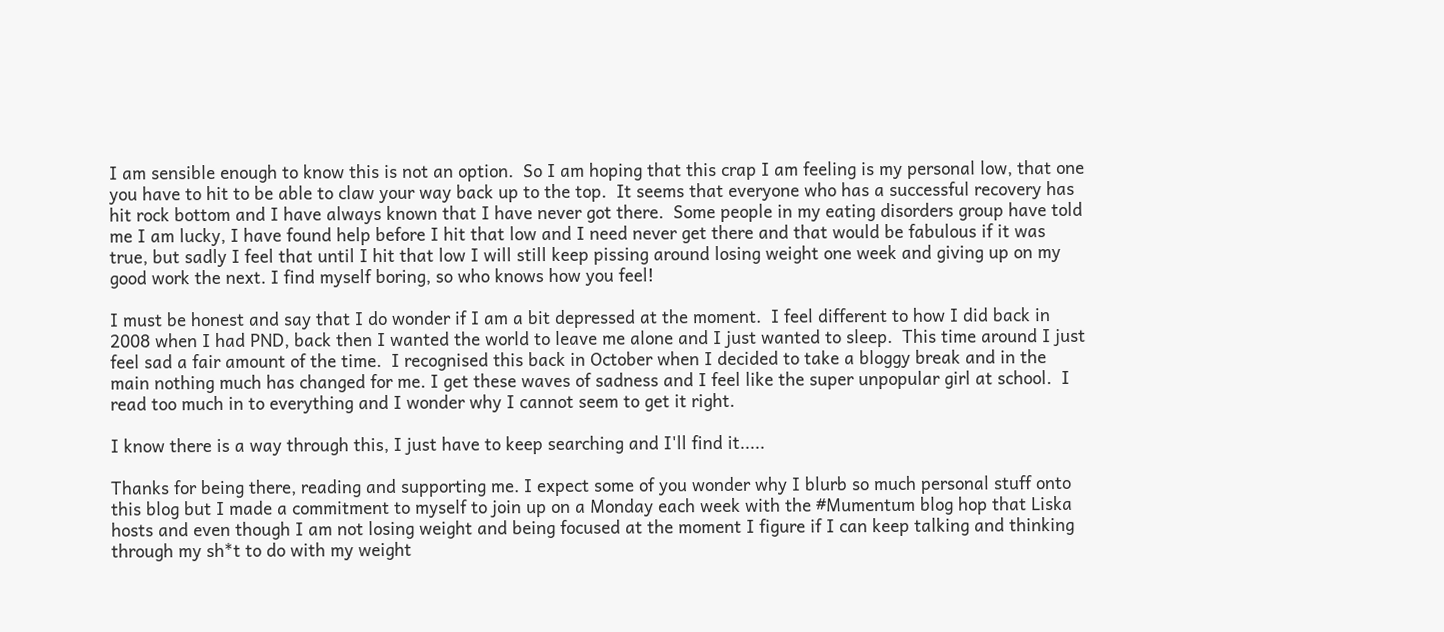I am sensible enough to know this is not an option.  So I am hoping that this crap I am feeling is my personal low, that one you have to hit to be able to claw your way back up to the top.  It seems that everyone who has a successful recovery has hit rock bottom and I have always known that I have never got there.  Some people in my eating disorders group have told me I am lucky, I have found help before I hit that low and I need never get there and that would be fabulous if it was true, but sadly I feel that until I hit that low I will still keep pissing around losing weight one week and giving up on my good work the next. I find myself boring, so who knows how you feel!

I must be honest and say that I do wonder if I am a bit depressed at the moment.  I feel different to how I did back in 2008 when I had PND, back then I wanted the world to leave me alone and I just wanted to sleep.  This time around I just feel sad a fair amount of the time.  I recognised this back in October when I decided to take a bloggy break and in the main nothing much has changed for me. I get these waves of sadness and I feel like the super unpopular girl at school.  I read too much in to everything and I wonder why I cannot seem to get it right.

I know there is a way through this, I just have to keep searching and I'll find it.....

Thanks for being there, reading and supporting me. I expect some of you wonder why I blurb so much personal stuff onto this blog but I made a commitment to myself to join up on a Monday each week with the #Mumentum blog hop that Liska hosts and even though I am not losing weight and being focused at the moment I figure if I can keep talking and thinking through my sh*t to do with my weight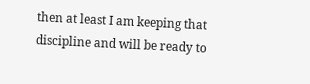then at least I am keeping that discipline and will be ready to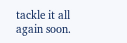tackle it all again soon.